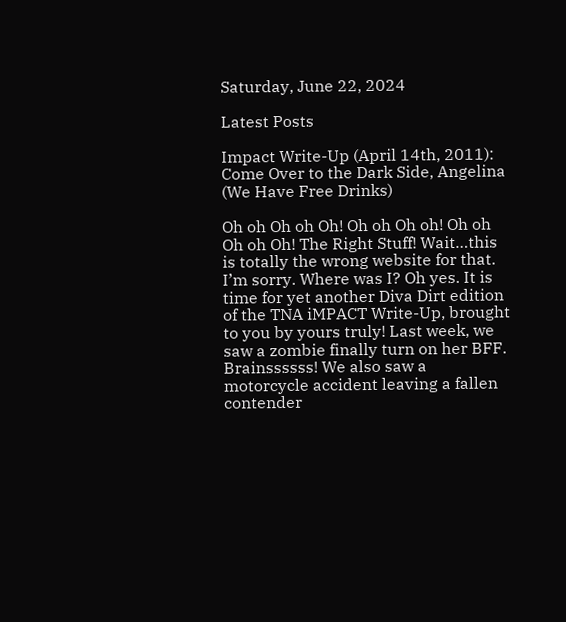Saturday, June 22, 2024

Latest Posts

Impact Write-Up (April 14th, 2011): Come Over to the Dark Side, Angelina (We Have Free Drinks)

Oh oh Oh oh Oh! Oh oh Oh oh! Oh oh Oh oh Oh! The Right Stuff! Wait…this is totally the wrong website for that. I’m sorry. Where was I? Oh yes. It is time for yet another Diva Dirt edition of the TNA iMPACT Write-Up, brought to you by yours truly! Last week, we saw a zombie finally turn on her BFF. Brainssssss! We also saw a motorcycle accident leaving a fallen contender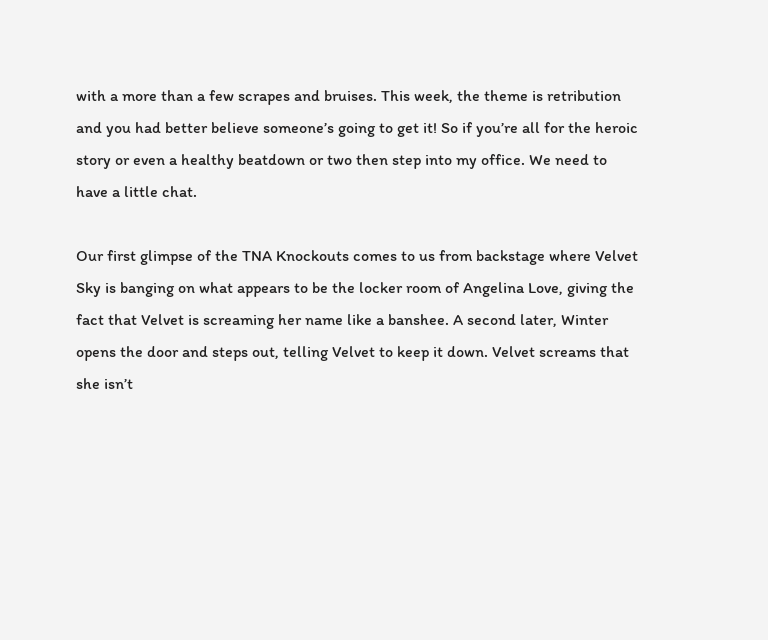with a more than a few scrapes and bruises. This week, the theme is retribution and you had better believe someone’s going to get it! So if you’re all for the heroic story or even a healthy beatdown or two then step into my office. We need to have a little chat.

Our first glimpse of the TNA Knockouts comes to us from backstage where Velvet Sky is banging on what appears to be the locker room of Angelina Love, giving the fact that Velvet is screaming her name like a banshee. A second later, Winter opens the door and steps out, telling Velvet to keep it down. Velvet screams that she isn’t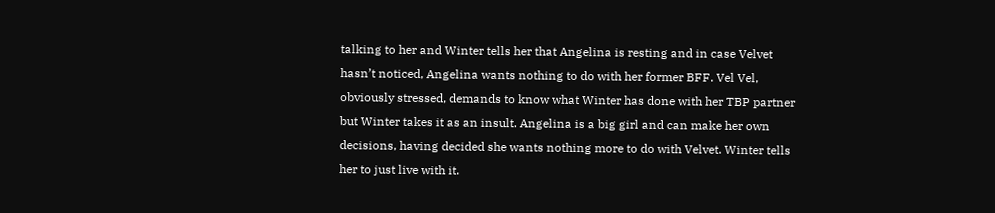talking to her and Winter tells her that Angelina is resting and in case Velvet hasn’t noticed, Angelina wants nothing to do with her former BFF. Vel Vel, obviously stressed, demands to know what Winter has done with her TBP partner but Winter takes it as an insult. Angelina is a big girl and can make her own decisions, having decided she wants nothing more to do with Velvet. Winter tells her to just live with it.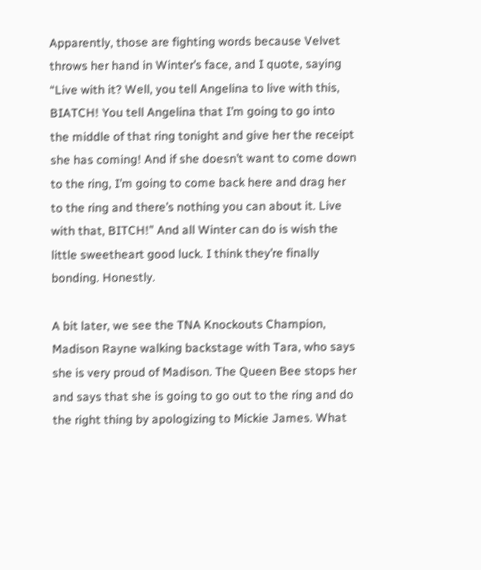Apparently, those are fighting words because Velvet throws her hand in Winter’s face, and I quote, saying “Live with it? Well, you tell Angelina to live with this, BIATCH! You tell Angelina that I’m going to go into the middle of that ring tonight and give her the receipt she has coming! And if she doesn’t want to come down to the ring, I’m going to come back here and drag her to the ring and there’s nothing you can about it. Live with that, BITCH!” And all Winter can do is wish the little sweetheart good luck. I think they’re finally bonding. Honestly.

A bit later, we see the TNA Knockouts Champion, Madison Rayne walking backstage with Tara, who says she is very proud of Madison. The Queen Bee stops her and says that she is going to go out to the ring and do the right thing by apologizing to Mickie James. What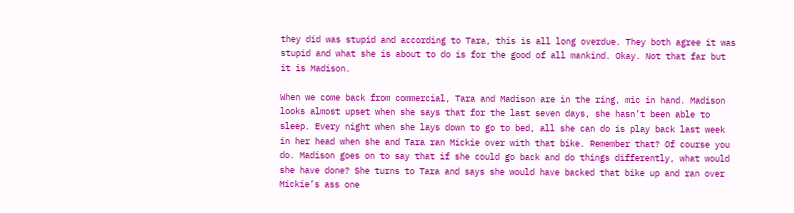they did was stupid and according to Tara, this is all long overdue. They both agree it was stupid and what she is about to do is for the good of all mankind. Okay. Not that far but it is Madison.

When we come back from commercial, Tara and Madison are in the ring, mic in hand. Madison looks almost upset when she says that for the last seven days, she hasn’t been able to sleep. Every night when she lays down to go to bed, all she can do is play back last week in her head when she and Tara ran Mickie over with that bike. Remember that? Of course you do. Madison goes on to say that if she could go back and do things differently, what would she have done? She turns to Tara and says she would have backed that bike up and ran over Mickie’s ass one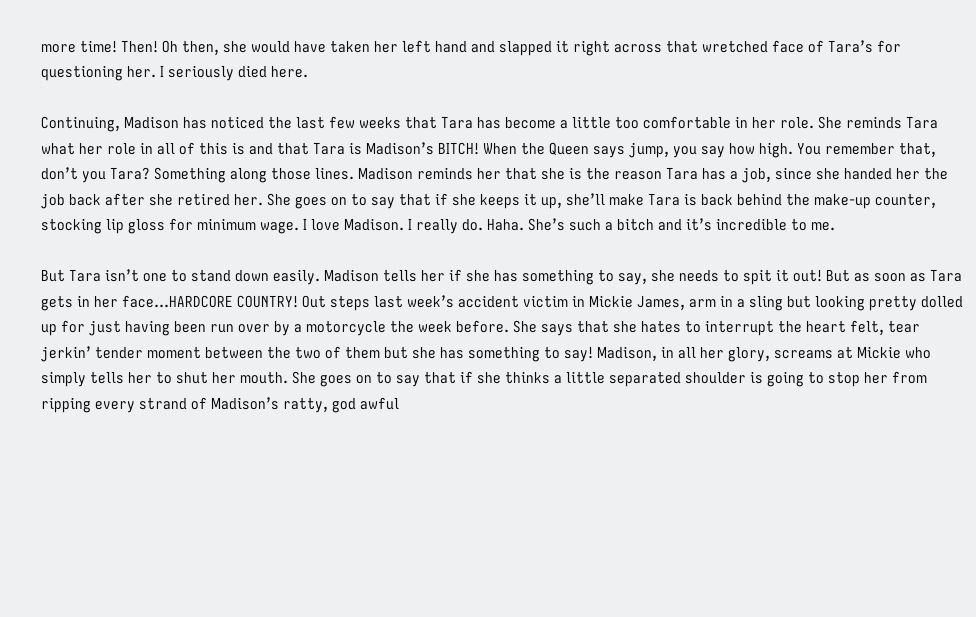more time! Then! Oh then, she would have taken her left hand and slapped it right across that wretched face of Tara’s for questioning her. I seriously died here.

Continuing, Madison has noticed the last few weeks that Tara has become a little too comfortable in her role. She reminds Tara what her role in all of this is and that Tara is Madison’s BITCH! When the Queen says jump, you say how high. You remember that, don’t you Tara? Something along those lines. Madison reminds her that she is the reason Tara has a job, since she handed her the job back after she retired her. She goes on to say that if she keeps it up, she’ll make Tara is back behind the make-up counter, stocking lip gloss for minimum wage. I love Madison. I really do. Haha. She’s such a bitch and it’s incredible to me.

But Tara isn’t one to stand down easily. Madison tells her if she has something to say, she needs to spit it out! But as soon as Tara gets in her face…HARDCORE COUNTRY! Out steps last week’s accident victim in Mickie James, arm in a sling but looking pretty dolled up for just having been run over by a motorcycle the week before. She says that she hates to interrupt the heart felt, tear jerkin’ tender moment between the two of them but she has something to say! Madison, in all her glory, screams at Mickie who simply tells her to shut her mouth. She goes on to say that if she thinks a little separated shoulder is going to stop her from ripping every strand of Madison’s ratty, god awful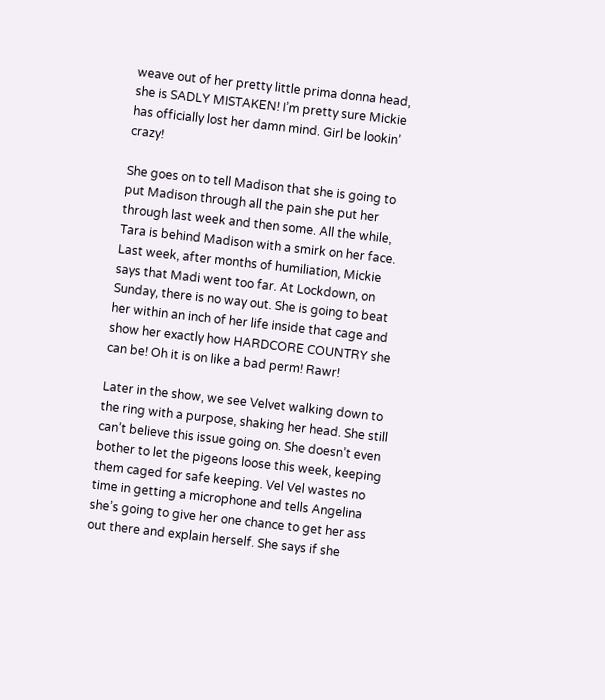weave out of her pretty little prima donna head, she is SADLY MISTAKEN! I’m pretty sure Mickie has officially lost her damn mind. Girl be lookin’ crazy!

She goes on to tell Madison that she is going to put Madison through all the pain she put her through last week and then some. All the while, Tara is behind Madison with a smirk on her face. Last week, after months of humiliation, Mickie says that Madi went too far. At Lockdown, on Sunday, there is no way out. She is going to beat her within an inch of her life inside that cage and show her exactly how HARDCORE COUNTRY she can be! Oh it is on like a bad perm! Rawr!

Later in the show, we see Velvet walking down to the ring with a purpose, shaking her head. She still can’t believe this issue going on. She doesn’t even bother to let the pigeons loose this week, keeping them caged for safe keeping. Vel Vel wastes no time in getting a microphone and tells Angelina she’s going to give her one chance to get her ass out there and explain herself. She says if she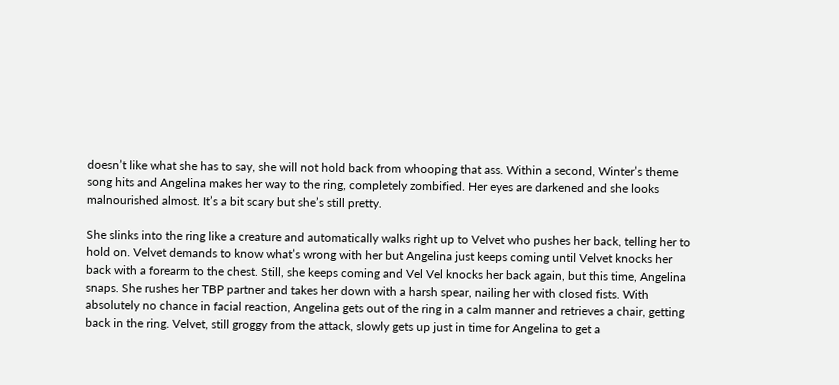doesn’t like what she has to say, she will not hold back from whooping that ass. Within a second, Winter’s theme song hits and Angelina makes her way to the ring, completely zombified. Her eyes are darkened and she looks malnourished almost. It’s a bit scary but she’s still pretty.

She slinks into the ring like a creature and automatically walks right up to Velvet who pushes her back, telling her to hold on. Velvet demands to know what’s wrong with her but Angelina just keeps coming until Velvet knocks her back with a forearm to the chest. Still, she keeps coming and Vel Vel knocks her back again, but this time, Angelina snaps. She rushes her TBP partner and takes her down with a harsh spear, nailing her with closed fists. With absolutely no chance in facial reaction, Angelina gets out of the ring in a calm manner and retrieves a chair, getting back in the ring. Velvet, still groggy from the attack, slowly gets up just in time for Angelina to get a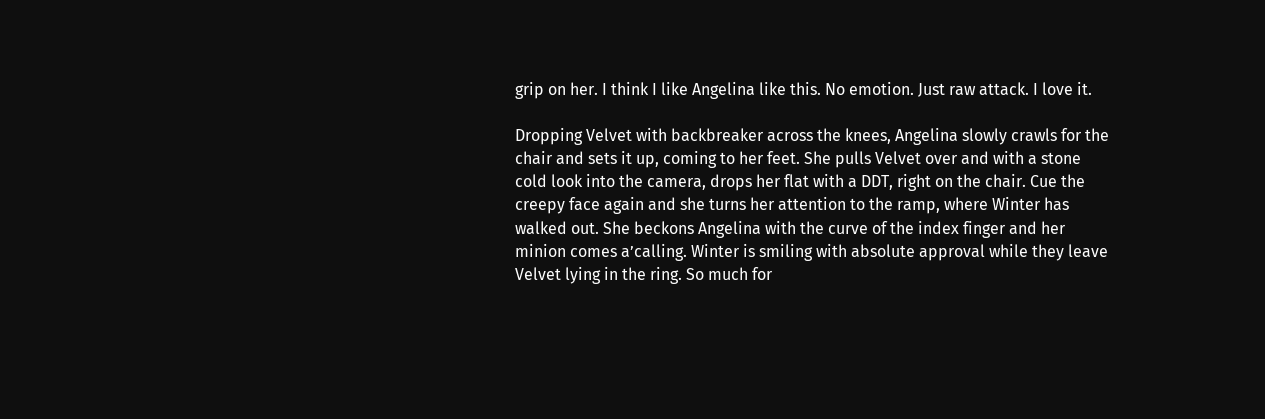grip on her. I think I like Angelina like this. No emotion. Just raw attack. I love it.

Dropping Velvet with backbreaker across the knees, Angelina slowly crawls for the chair and sets it up, coming to her feet. She pulls Velvet over and with a stone cold look into the camera, drops her flat with a DDT, right on the chair. Cue the creepy face again and she turns her attention to the ramp, where Winter has walked out. She beckons Angelina with the curve of the index finger and her minion comes a’calling. Winter is smiling with absolute approval while they leave Velvet lying in the ring. So much for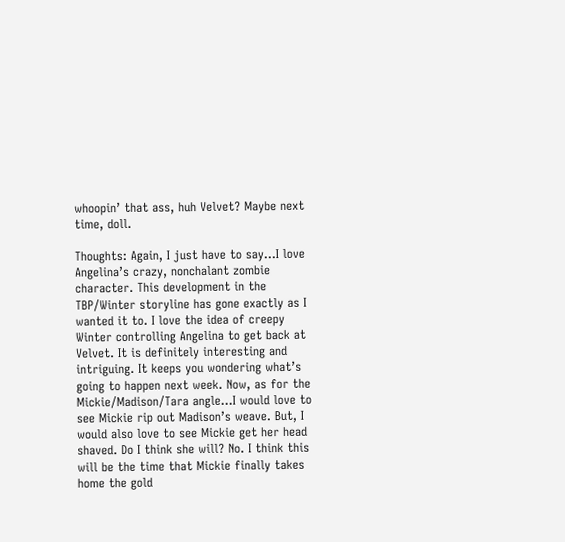whoopin’ that ass, huh Velvet? Maybe next time, doll.

Thoughts: Again, I just have to say…I love Angelina’s crazy, nonchalant zombie character. This development in the TBP/Winter storyline has gone exactly as I wanted it to. I love the idea of creepy Winter controlling Angelina to get back at Velvet. It is definitely interesting and intriguing. It keeps you wondering what’s going to happen next week. Now, as for the Mickie/Madison/Tara angle…I would love to see Mickie rip out Madison’s weave. But, I would also love to see Mickie get her head shaved. Do I think she will? No. I think this will be the time that Mickie finally takes home the gold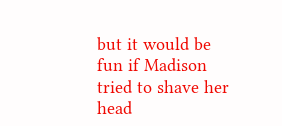but it would be fun if Madison tried to shave her head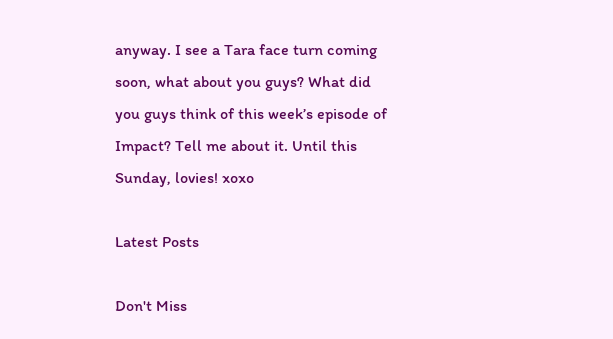anyway. I see a Tara face turn coming soon, what about you guys? What did you guys think of this week’s episode of Impact? Tell me about it. Until this Sunday, lovies! xoxo

Latest Posts

Don't Miss